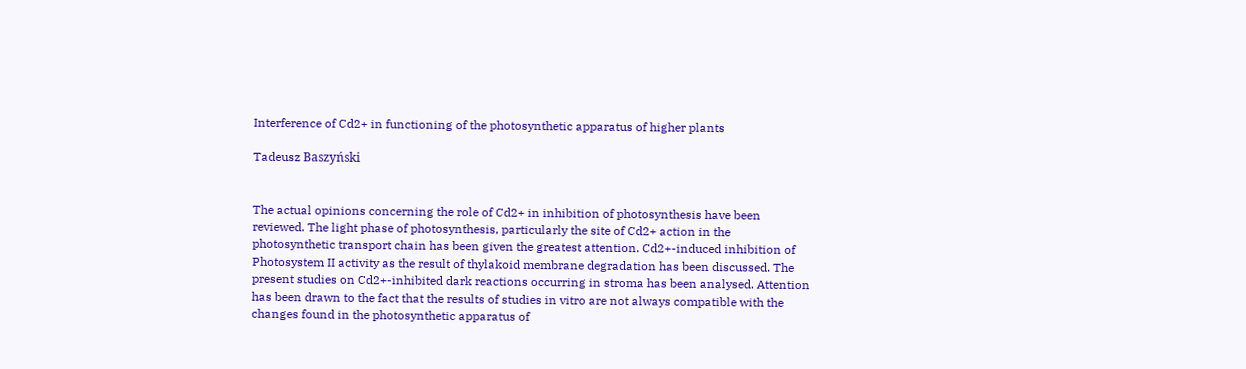Interference of Cd2+ in functioning of the photosynthetic apparatus of higher plants

Tadeusz Baszyński


The actual opinions concerning the role of Cd2+ in inhibition of photosynthesis have been reviewed. The light phase of photosynthesis, particularly the site of Cd2+ action in the photosynthetic transport chain has been given the greatest attention. Cd2+-induced inhibition of Photosystem II activity as the result of thylakoid membrane degradation has been discussed. The present studies on Cd2+-inhibited dark reactions occurring in stroma has been analysed. Attention has been drawn to the fact that the results of studies in vitro are not always compatible with the changes found in the photosynthetic apparatus of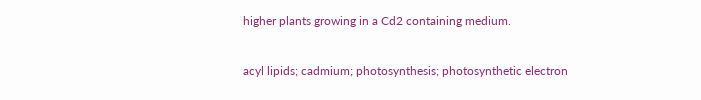higher plants growing in a Cd2 containing medium.


acyl lipids; cadmium; photosynthesis; photosynthetic electron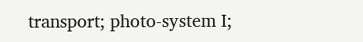transport; photo-system I;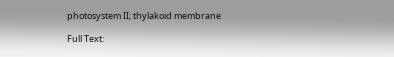photosystem II; thylakoid membrane

Full Text: